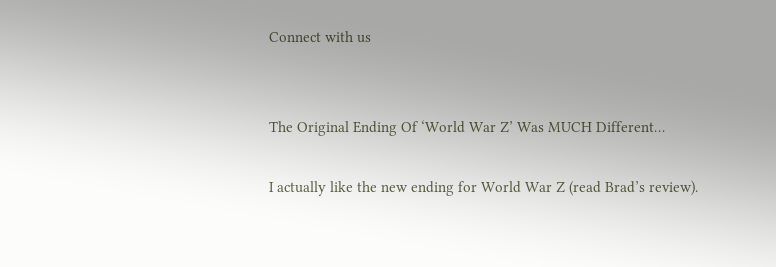Connect with us


The Original Ending Of ‘World War Z’ Was MUCH Different…

I actually like the new ending for World War Z (read Brad’s review).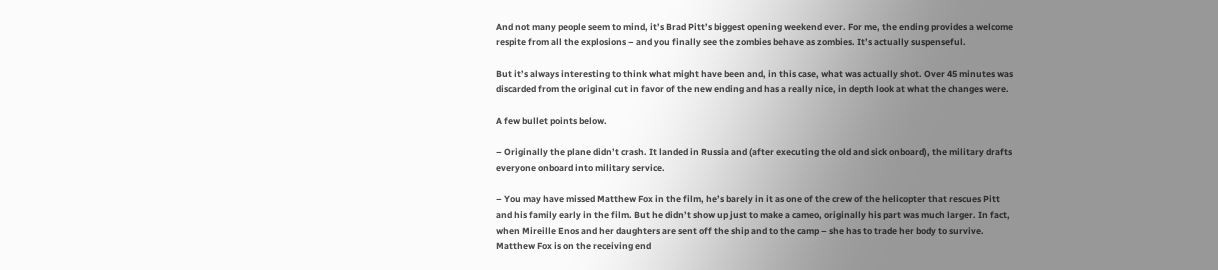And not many people seem to mind, it’s Brad Pitt’s biggest opening weekend ever. For me, the ending provides a welcome respite from all the explosions – and you finally see the zombies behave as zombies. It’s actually suspenseful.

But it’s always interesting to think what might have been and, in this case, what was actually shot. Over 45 minutes was discarded from the original cut in favor of the new ending and has a really nice, in depth look at what the changes were.

A few bullet points below.

– Originally the plane didn’t crash. It landed in Russia and (after executing the old and sick onboard), the military drafts everyone onboard into military service.

– You may have missed Matthew Fox in the film, he’s barely in it as one of the crew of the helicopter that rescues Pitt and his family early in the film. But he didn’t show up just to make a cameo, originally his part was much larger. In fact, when Mireille Enos and her daughters are sent off the ship and to the camp – she has to trade her body to survive. Matthew Fox is on the receiving end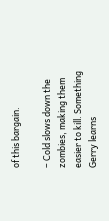of this bargain.

– Cold slows down the zombies, making them easier to kill. Something Gerry learns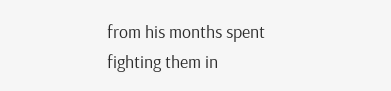from his months spent fighting them in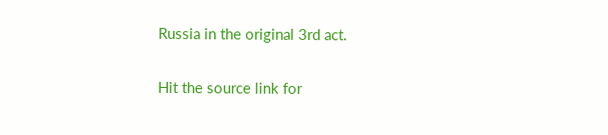Russia in the original 3rd act.

Hit the source link for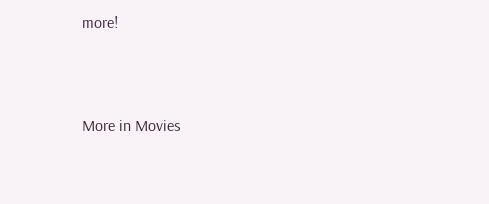more!




More in Movies